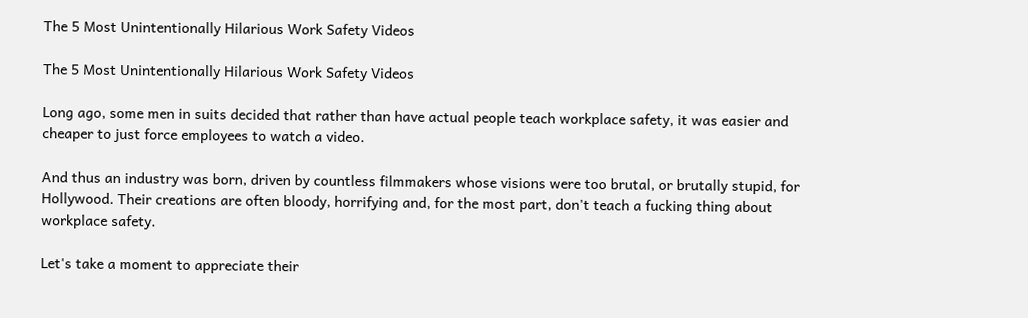The 5 Most Unintentionally Hilarious Work Safety Videos

The 5 Most Unintentionally Hilarious Work Safety Videos

Long ago, some men in suits decided that rather than have actual people teach workplace safety, it was easier and cheaper to just force employees to watch a video.

And thus an industry was born, driven by countless filmmakers whose visions were too brutal, or brutally stupid, for Hollywood. Their creations are often bloody, horrifying and, for the most part, don't teach a fucking thing about workplace safety.

Let's take a moment to appreciate their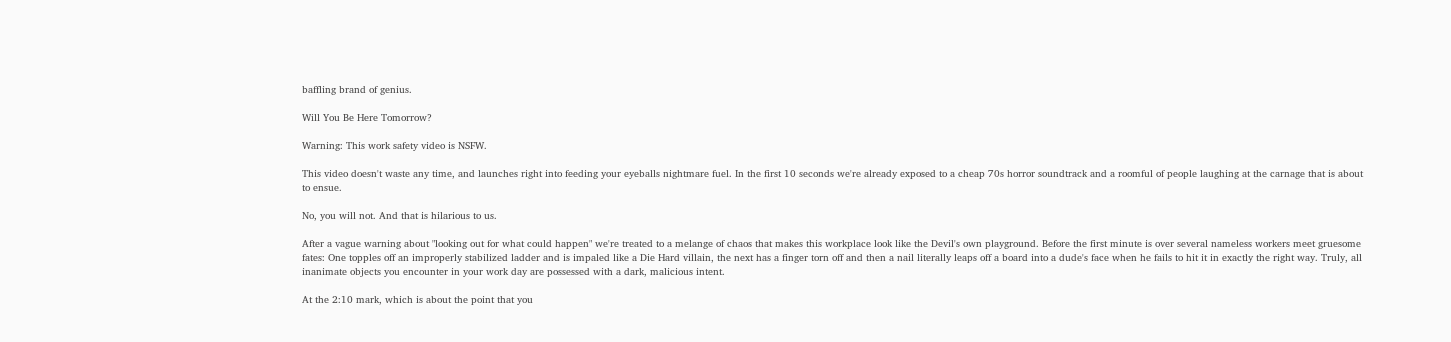baffling brand of genius.

Will You Be Here Tomorrow?

Warning: This work safety video is NSFW.

This video doesn't waste any time, and launches right into feeding your eyeballs nightmare fuel. In the first 10 seconds we're already exposed to a cheap 70s horror soundtrack and a roomful of people laughing at the carnage that is about to ensue.

No, you will not. And that is hilarious to us.

After a vague warning about "looking out for what could happen" we're treated to a melange of chaos that makes this workplace look like the Devil's own playground. Before the first minute is over several nameless workers meet gruesome fates: One topples off an improperly stabilized ladder and is impaled like a Die Hard villain, the next has a finger torn off and then a nail literally leaps off a board into a dude's face when he fails to hit it in exactly the right way. Truly, all inanimate objects you encounter in your work day are possessed with a dark, malicious intent.

At the 2:10 mark, which is about the point that you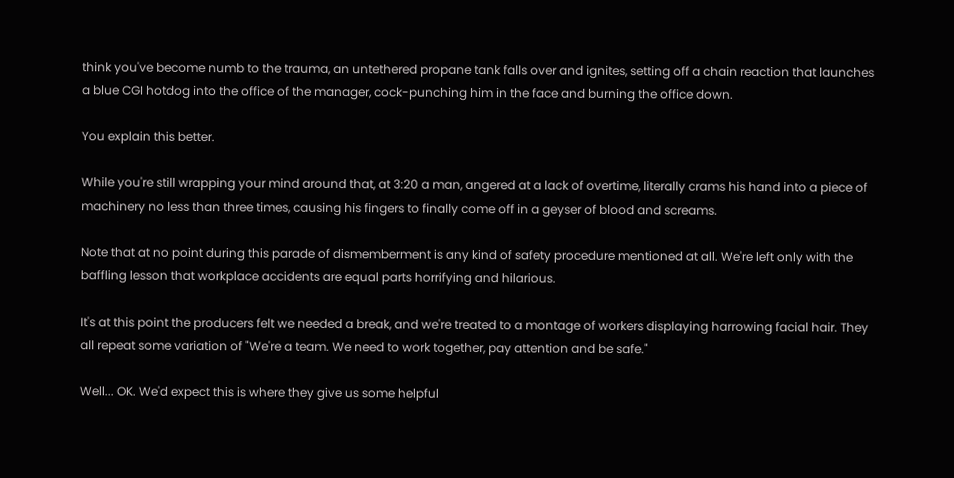think you've become numb to the trauma, an untethered propane tank falls over and ignites, setting off a chain reaction that launches a blue CGI hotdog into the office of the manager, cock-punching him in the face and burning the office down.

You explain this better.

While you're still wrapping your mind around that, at 3:20 a man, angered at a lack of overtime, literally crams his hand into a piece of machinery no less than three times, causing his fingers to finally come off in a geyser of blood and screams.

Note that at no point during this parade of dismemberment is any kind of safety procedure mentioned at all. We're left only with the baffling lesson that workplace accidents are equal parts horrifying and hilarious.

It's at this point the producers felt we needed a break, and we're treated to a montage of workers displaying harrowing facial hair. They all repeat some variation of "We're a team. We need to work together, pay attention and be safe."

Well... OK. We'd expect this is where they give us some helpful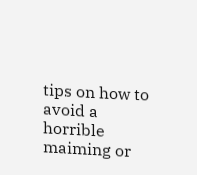tips on how to avoid a horrible maiming or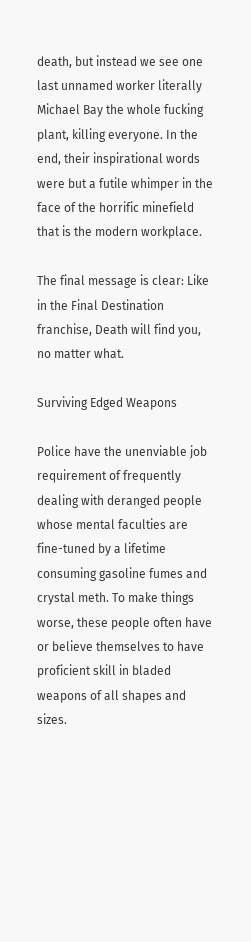death, but instead we see one last unnamed worker literally Michael Bay the whole fucking plant, killing everyone. In the end, their inspirational words were but a futile whimper in the face of the horrific minefield that is the modern workplace.

The final message is clear: Like in the Final Destination franchise, Death will find you, no matter what.

Surviving Edged Weapons

Police have the unenviable job requirement of frequently dealing with deranged people whose mental faculties are fine-tuned by a lifetime consuming gasoline fumes and crystal meth. To make things worse, these people often have or believe themselves to have proficient skill in bladed weapons of all shapes and sizes.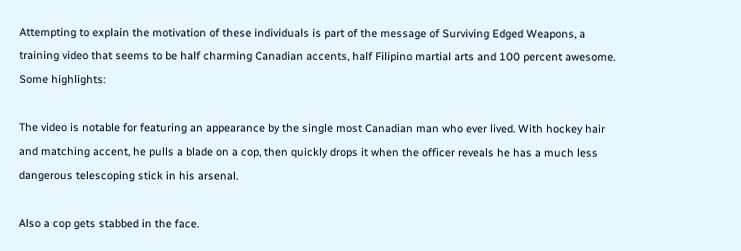Attempting to explain the motivation of these individuals is part of the message of Surviving Edged Weapons, a training video that seems to be half charming Canadian accents, half Filipino martial arts and 100 percent awesome. Some highlights:

The video is notable for featuring an appearance by the single most Canadian man who ever lived. With hockey hair and matching accent, he pulls a blade on a cop, then quickly drops it when the officer reveals he has a much less dangerous telescoping stick in his arsenal.

Also a cop gets stabbed in the face.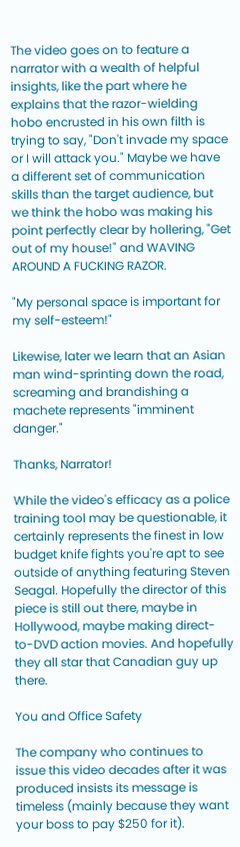The video goes on to feature a narrator with a wealth of helpful insights, like the part where he explains that the razor-wielding hobo encrusted in his own filth is trying to say, "Don't invade my space or I will attack you." Maybe we have a different set of communication skills than the target audience, but we think the hobo was making his point perfectly clear by hollering, "Get out of my house!" and WAVING AROUND A FUCKING RAZOR.

"My personal space is important for my self-esteem!"

Likewise, later we learn that an Asian man wind-sprinting down the road, screaming and brandishing a machete represents "imminent danger."

Thanks, Narrator!

While the video's efficacy as a police training tool may be questionable, it certainly represents the finest in low budget knife fights you're apt to see outside of anything featuring Steven Seagal. Hopefully the director of this piece is still out there, maybe in Hollywood, maybe making direct-to-DVD action movies. And hopefully they all star that Canadian guy up there.

You and Office Safety

The company who continues to issue this video decades after it was produced insists its message is timeless (mainly because they want your boss to pay $250 for it).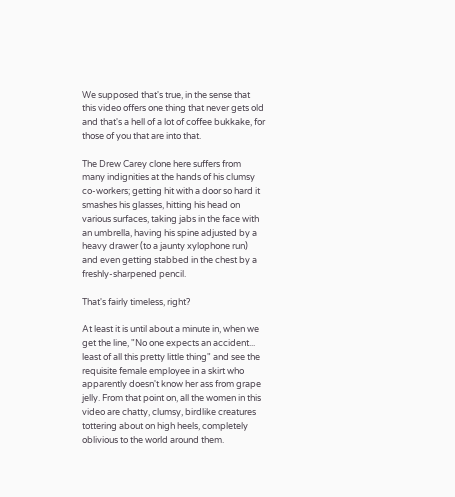We supposed that's true, in the sense that this video offers one thing that never gets old and that's a hell of a lot of coffee bukkake, for those of you that are into that.

The Drew Carey clone here suffers from many indignities at the hands of his clumsy co-workers; getting hit with a door so hard it smashes his glasses, hitting his head on various surfaces, taking jabs in the face with an umbrella, having his spine adjusted by a heavy drawer (to a jaunty xylophone run) and even getting stabbed in the chest by a freshly-sharpened pencil.

That's fairly timeless, right?

At least it is until about a minute in, when we get the line, "No one expects an accident... least of all this pretty little thing" and see the requisite female employee in a skirt who apparently doesn't know her ass from grape jelly. From that point on, all the women in this video are chatty, clumsy, birdlike creatures tottering about on high heels, completely oblivious to the world around them.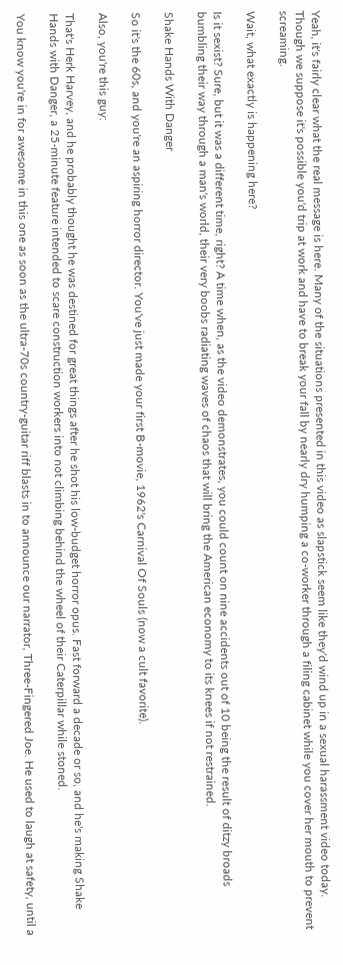Yeah, it's fairly clear what the real message is here. Many of the situations presented in this video as slapstick seem like they'd wind up in a sexual harassment video today. Though we suppose it's possible you'd trip at work and have to break your fall by nearly dry humping a co-worker through a filing cabinet while you cover her mouth to prevent screaming.

Wait, what exactly is happening here?

Is it sexist? Sure, but it was a different time, right? A time when, as the video demonstrates, you could count on nine accidents out of 10 being the result of ditzy broads bumbling their way through a man's world, their very boobs radiating waves of chaos that will bring the American economy to its knees if not restrained.

Shake Hands With Danger

So it's the 60s, and you're an aspiring horror director. You've just made your first B-movie, 1962's Carnival Of Souls (now a cult favorite).

Also, you're this guy:

That's Herk Harvey, and he probably thought he was destined for great things after he shot his low-budget horror opus. Fast forward a decade or so, and he's making Shake Hands with Danger, a 25-minute feature intended to scare construction workers into not climbing behind the wheel of their Caterpillar while stoned.

You know you're in for awesome in this one as soon as the ultra-70s country-guitar riff blasts in to announce our narrator, Three-Fingered Joe. He used to laugh at safety, until a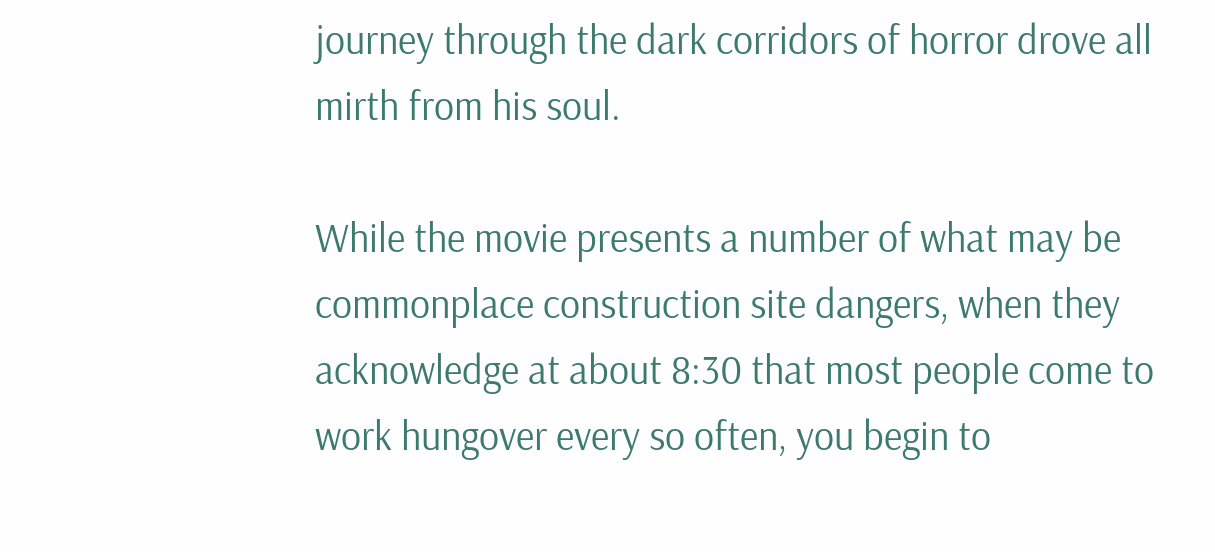journey through the dark corridors of horror drove all mirth from his soul.

While the movie presents a number of what may be commonplace construction site dangers, when they acknowledge at about 8:30 that most people come to work hungover every so often, you begin to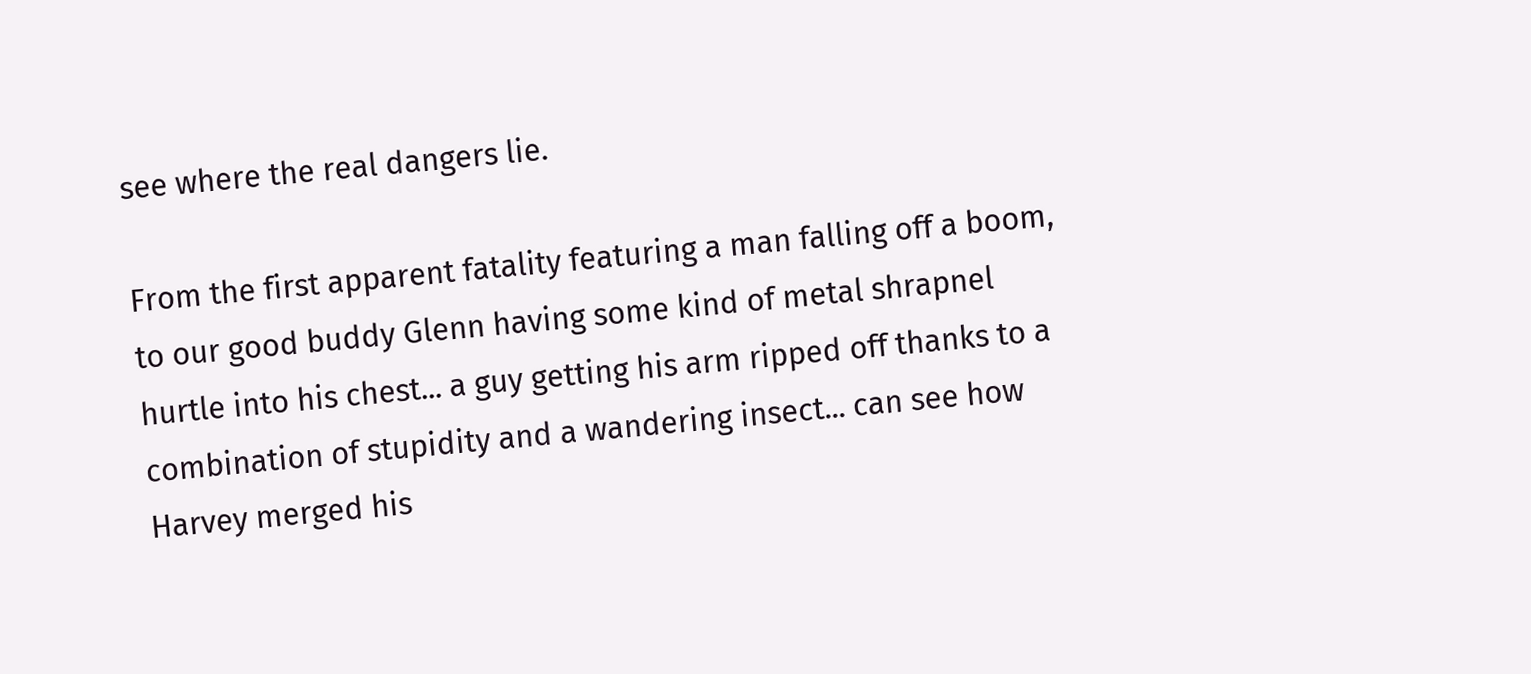see where the real dangers lie.

From the first apparent fatality featuring a man falling off a boom, to our good buddy Glenn having some kind of metal shrapnel hurtle into his chest... a guy getting his arm ripped off thanks to a combination of stupidity and a wandering insect... can see how Harvey merged his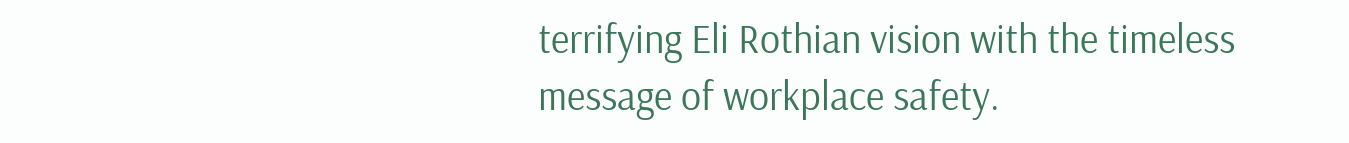terrifying Eli Rothian vision with the timeless message of workplace safety.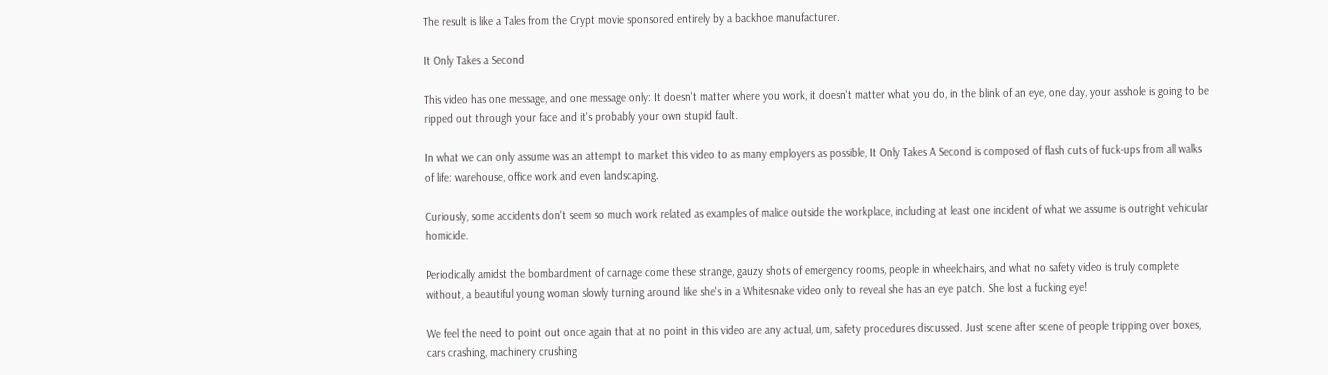The result is like a Tales from the Crypt movie sponsored entirely by a backhoe manufacturer.

It Only Takes a Second

This video has one message, and one message only: It doesn't matter where you work, it doesn't matter what you do, in the blink of an eye, one day, your asshole is going to be ripped out through your face and it's probably your own stupid fault.

In what we can only assume was an attempt to market this video to as many employers as possible, It Only Takes A Second is composed of flash cuts of fuck-ups from all walks of life: warehouse, office work and even landscaping.

Curiously, some accidents don't seem so much work related as examples of malice outside the workplace, including at least one incident of what we assume is outright vehicular homicide.

Periodically amidst the bombardment of carnage come these strange, gauzy shots of emergency rooms, people in wheelchairs, and what no safety video is truly complete without, a beautiful young woman slowly turning around like she's in a Whitesnake video only to reveal she has an eye patch. She lost a fucking eye!

We feel the need to point out once again that at no point in this video are any actual, um, safety procedures discussed. Just scene after scene of people tripping over boxes, cars crashing, machinery crushing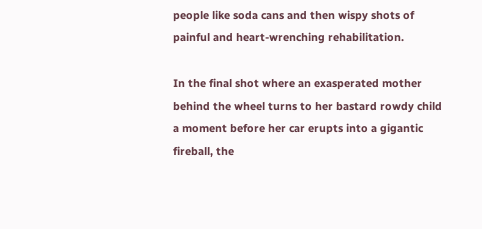people like soda cans and then wispy shots of painful and heart-wrenching rehabilitation.

In the final shot where an exasperated mother behind the wheel turns to her bastard rowdy child a moment before her car erupts into a gigantic fireball, the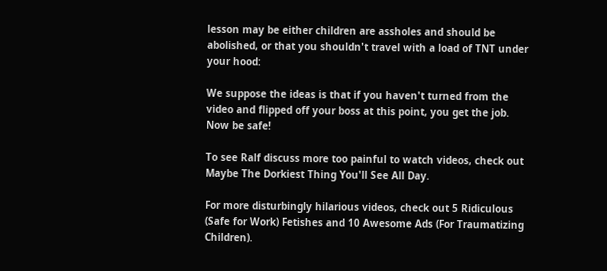lesson may be either children are assholes and should be abolished, or that you shouldn't travel with a load of TNT under your hood:

We suppose the ideas is that if you haven't turned from the video and flipped off your boss at this point, you get the job. Now be safe!

To see Ralf discuss more too painful to watch videos, check out Maybe The Dorkiest Thing You'll See All Day.

For more disturbingly hilarious videos, check out 5 Ridiculous (Safe for Work) Fetishes and 10 Awesome Ads (For Traumatizing Children).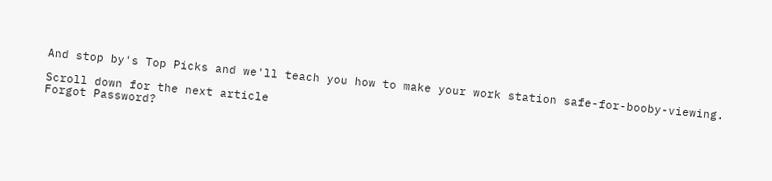And stop by's Top Picks and we'll teach you how to make your work station safe-for-booby-viewing.

Scroll down for the next article
Forgot Password?